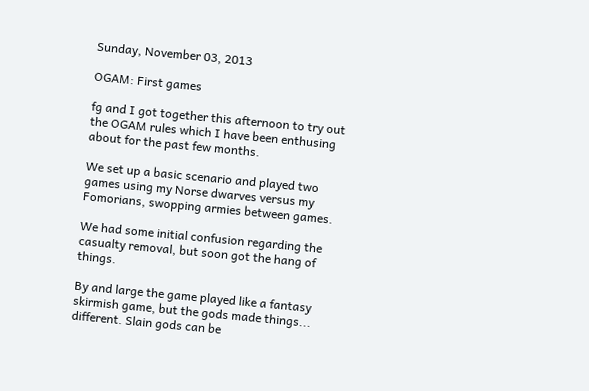Sunday, November 03, 2013

OGAM: First games

fg and I got together this afternoon to try out the OGAM rules which I have been enthusing about for the past few months.

We set up a basic scenario and played two games using my Norse dwarves versus my Fomorians, swopping armies between games.

We had some initial confusion regarding the casualty removal, but soon got the hang of things.

By and large the game played like a fantasy skirmish game, but the gods made things... different. Slain gods can be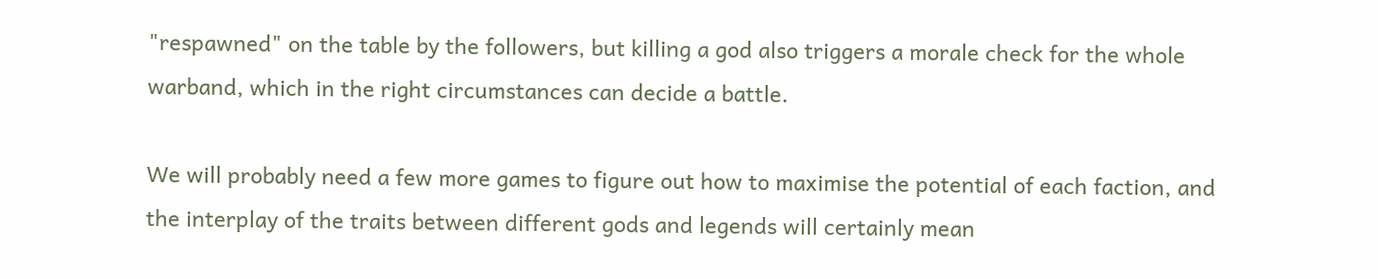"respawned" on the table by the followers, but killing a god also triggers a morale check for the whole warband, which in the right circumstances can decide a battle.

We will probably need a few more games to figure out how to maximise the potential of each faction, and the interplay of the traits between different gods and legends will certainly mean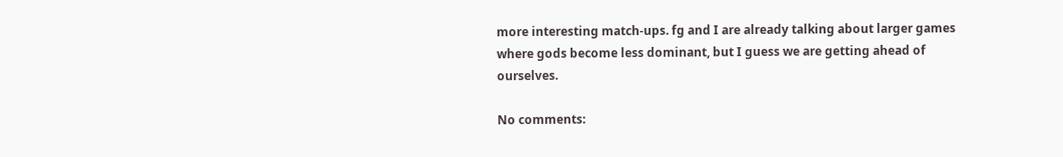more interesting match-ups. fg and I are already talking about larger games where gods become less dominant, but I guess we are getting ahead of ourselves.

No comments: